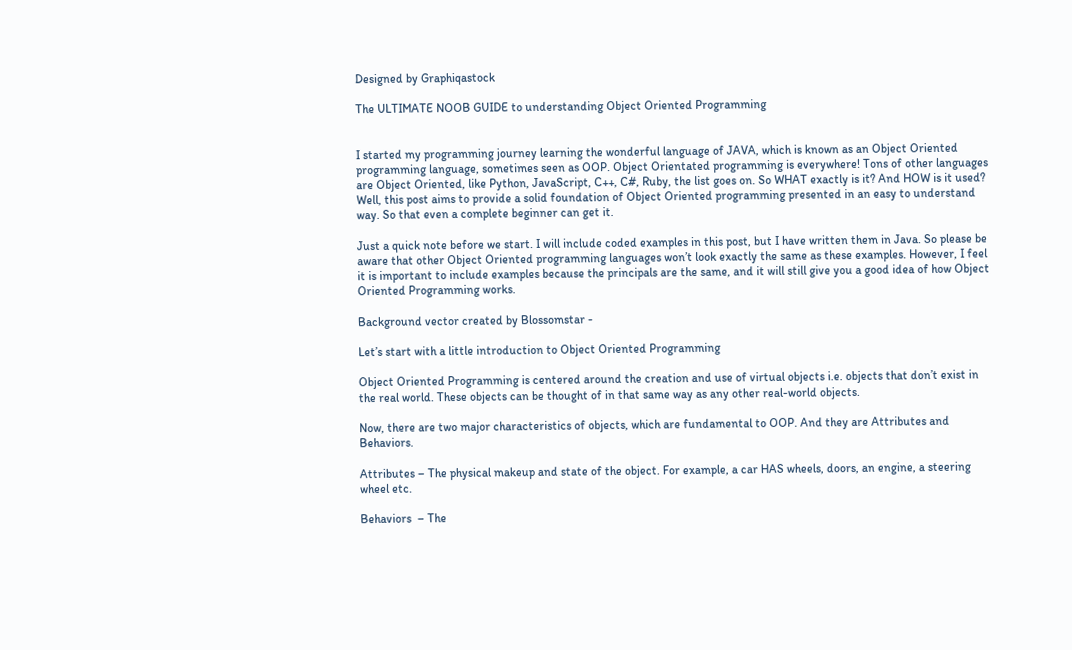Designed by Graphiqastock

The ULTIMATE NOOB GUIDE to understanding Object Oriented Programming


I started my programming journey learning the wonderful language of JAVA, which is known as an Object Oriented programming language, sometimes seen as OOP. Object Orientated programming is everywhere! Tons of other languages are Object Oriented, like Python, JavaScript, C++, C#, Ruby, the list goes on. So WHAT exactly is it? And HOW is it used? Well, this post aims to provide a solid foundation of Object Oriented programming presented in an easy to understand way. So that even a complete beginner can get it.

Just a quick note before we start. I will include coded examples in this post, but I have written them in Java. So please be aware that other Object Oriented programming languages won’t look exactly the same as these examples. However, I feel it is important to include examples because the principals are the same, and it will still give you a good idea of how Object Oriented Programming works.

Background vector created by Blossomstar -

Let’s start with a little introduction to Object Oriented Programming

Object Oriented Programming is centered around the creation and use of virtual objects i.e. objects that don’t exist in the real world. These objects can be thought of in that same way as any other real-world objects.

Now, there are two major characteristics of objects, which are fundamental to OOP. And they are Attributes and Behaviors.

Attributes – The physical makeup and state of the object. For example, a car HAS wheels, doors, an engine, a steering wheel etc.

Behaviors  – The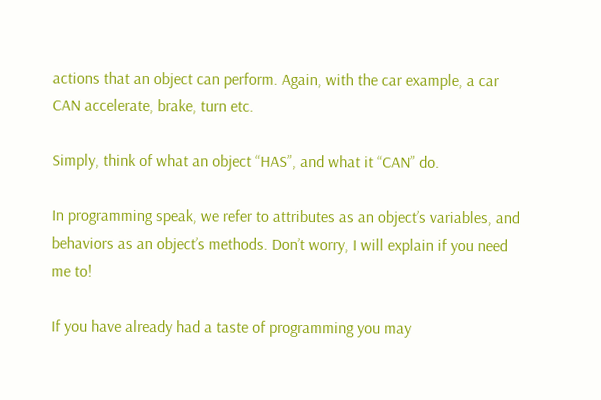actions that an object can perform. Again, with the car example, a car CAN accelerate, brake, turn etc.

Simply, think of what an object “HAS”, and what it “CAN” do.

In programming speak, we refer to attributes as an object’s variables, and behaviors as an object’s methods. Don’t worry, I will explain if you need me to!

If you have already had a taste of programming you may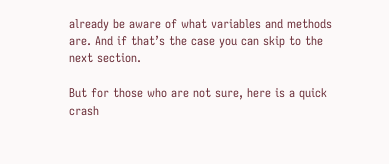already be aware of what variables and methods are. And if that’s the case you can skip to the next section.

But for those who are not sure, here is a quick crash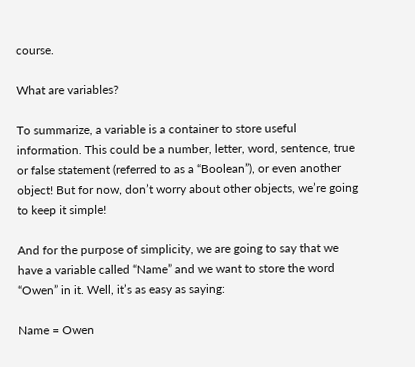course.

What are variables?

To summarize, a variable is a container to store useful information. This could be a number, letter, word, sentence, true or false statement (referred to as a “Boolean”), or even another object! But for now, don’t worry about other objects, we’re going to keep it simple!

And for the purpose of simplicity, we are going to say that we have a variable called “Name” and we want to store the word “Owen” in it. Well, it’s as easy as saying:

Name = Owen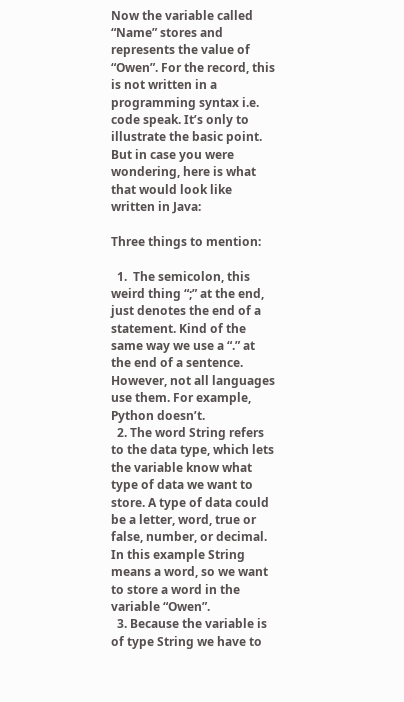Now the variable called “Name” stores and represents the value of “Owen”. For the record, this is not written in a programming syntax i.e. code speak. It’s only to illustrate the basic point. But in case you were wondering, here is what that would look like written in Java:

Three things to mention:

  1.  The semicolon, this weird thing “;” at the end, just denotes the end of a statement. Kind of the same way we use a “.” at the end of a sentence. However, not all languages use them. For example, Python doesn’t.
  2. The word String refers to the data type, which lets the variable know what type of data we want to store. A type of data could be a letter, word, true or false, number, or decimal. In this example String means a word, so we want to store a word in the variable “Owen”.
  3. Because the variable is of type String we have to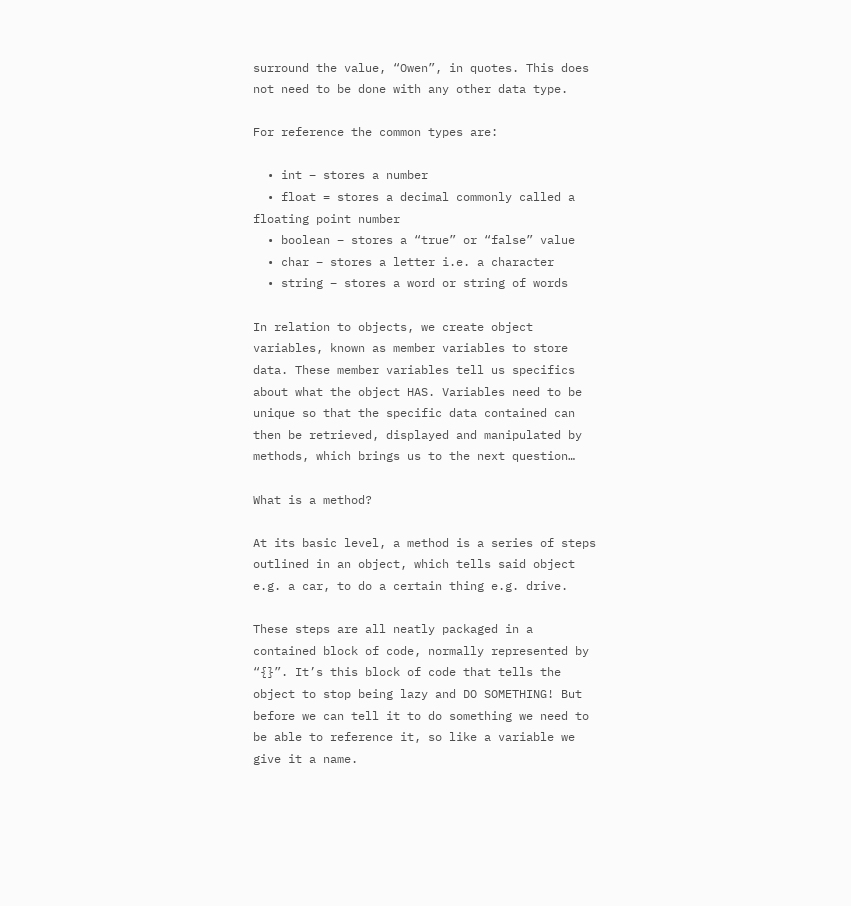surround the value, “Owen”, in quotes. This does not need to be done with any other data type.

For reference the common types are:

  • int – stores a number
  • float = stores a decimal commonly called a floating point number
  • boolean – stores a “true” or “false” value
  • char – stores a letter i.e. a character
  • string – stores a word or string of words

In relation to objects, we create object variables, known as member variables to store data. These member variables tell us specifics about what the object HAS. Variables need to be unique so that the specific data contained can then be retrieved, displayed and manipulated by methods, which brings us to the next question…

What is a method?

At its basic level, a method is a series of steps outlined in an object, which tells said object e.g. a car, to do a certain thing e.g. drive.

These steps are all neatly packaged in a contained block of code, normally represented by “{}”. It’s this block of code that tells the object to stop being lazy and DO SOMETHING! But before we can tell it to do something we need to be able to reference it, so like a variable we give it a name.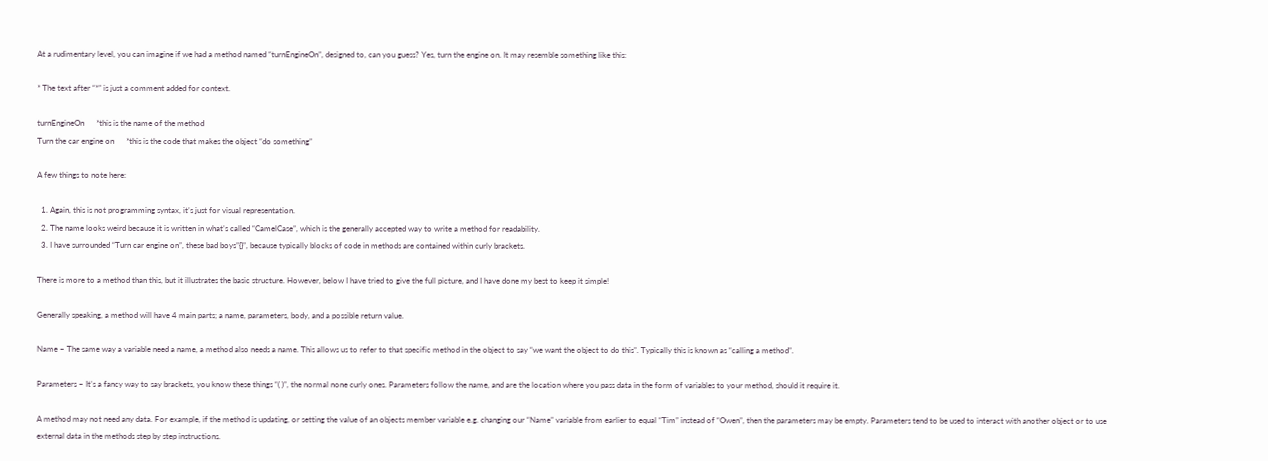At a rudimentary level, you can imagine if we had a method named “turnEngineOn”, designed to, can you guess? Yes, turn the engine on. It may resemble something like this:

* The text after “*” is just a comment added for context.

turnEngineOn      *this is the name of the method
Turn the car engine on      *this is the code that makes the object “do something”

A few things to note here:

  1. Again, this is not programming syntax, it’s just for visual representation.
  2. The name looks weird because it is written in what’s called “CamelCase”, which is the generally accepted way to write a method for readability.
  3. I have surrounded “Turn car engine on”, these bad boys”{}”, because typically blocks of code in methods are contained within curly brackets.

There is more to a method than this, but it illustrates the basic structure. However, below I have tried to give the full picture, and I have done my best to keep it simple!

Generally speaking, a method will have 4 main parts; a name, parameters, body, and a possible return value.

Name – The same way a variable need a name, a method also needs a name. This allows us to refer to that specific method in the object to say “we want the object to do this”. Typically this is known as “calling a method”.

Parameters – It’s a fancy way to say brackets, you know these things “( )”, the normal none curly ones. Parameters follow the name, and are the location where you pass data in the form of variables to your method, should it require it.

A method may not need any data. For example, if the method is updating, or setting the value of an objects member variable e.g. changing our “Name” variable from earlier to equal “Tim” instead of “Owen”, then the parameters may be empty. Parameters tend to be used to interact with another object or to use external data in the methods step by step instructions.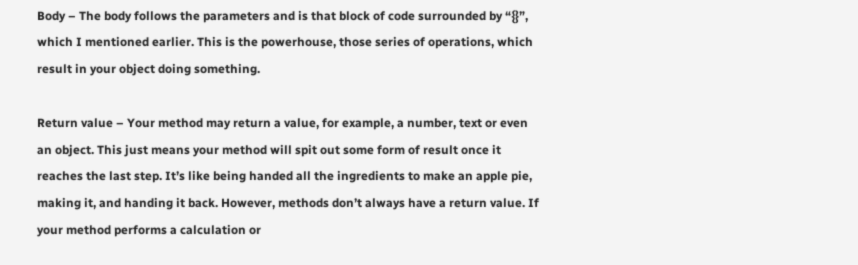Body – The body follows the parameters and is that block of code surrounded by “{}”, which I mentioned earlier. This is the powerhouse, those series of operations, which result in your object doing something.

Return value – Your method may return a value, for example, a number, text or even an object. This just means your method will spit out some form of result once it reaches the last step. It’s like being handed all the ingredients to make an apple pie, making it, and handing it back. However, methods don’t always have a return value. If your method performs a calculation or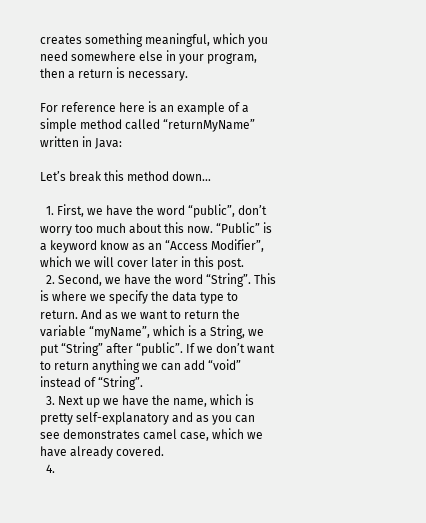creates something meaningful, which you need somewhere else in your program, then a return is necessary.

For reference here is an example of a simple method called “returnMyName” written in Java:

Let’s break this method down…

  1. First, we have the word “public”, don’t worry too much about this now. “Public” is a keyword know as an “Access Modifier”, which we will cover later in this post.
  2. Second, we have the word “String”. This is where we specify the data type to return. And as we want to return the variable “myName”, which is a String, we put “String” after “public”. If we don’t want to return anything we can add “void” instead of “String”.
  3. Next up we have the name, which is pretty self-explanatory and as you can see demonstrates camel case, which we have already covered.
  4.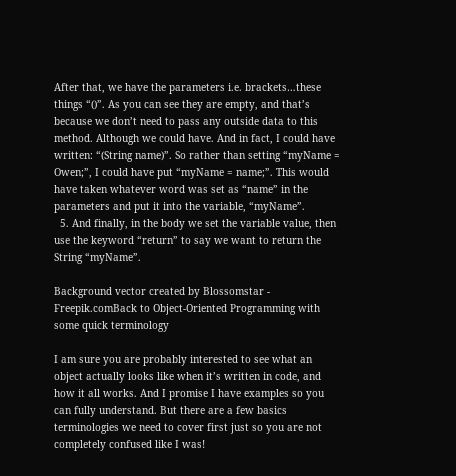After that, we have the parameters i.e. brackets…these things “()”. As you can see they are empty, and that’s because we don’t need to pass any outside data to this method. Although we could have. And in fact, I could have written: “(String name)”. So rather than setting “myName = Owen;”, I could have put “myName = name;”. This would have taken whatever word was set as “name” in the parameters and put it into the variable, “myName”.
  5. And finally, in the body we set the variable value, then use the keyword “return” to say we want to return the String “myName”.

Background vector created by Blossomstar - Freepik.comBack to Object-Oriented Programming with some quick terminology

I am sure you are probably interested to see what an object actually looks like when it’s written in code, and how it all works. And I promise I have examples so you can fully understand. But there are a few basics terminologies we need to cover first just so you are not completely confused like I was!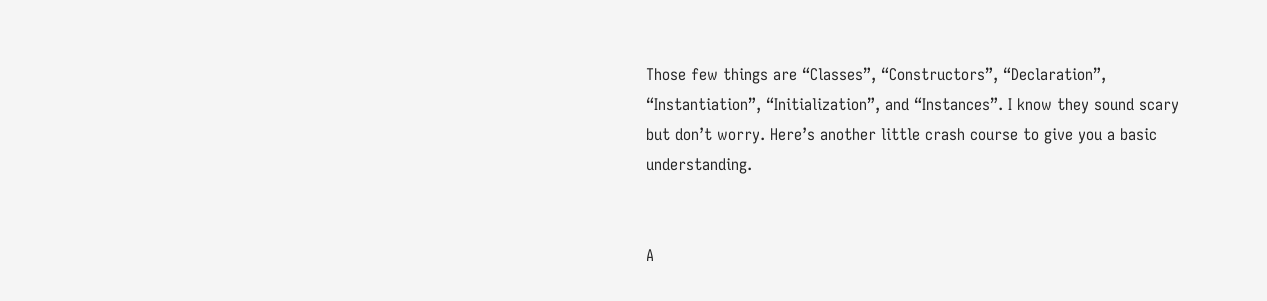Those few things are “Classes”, “Constructors”, “Declaration”, “Instantiation”, “Initialization”, and “Instances”. I know they sound scary but don’t worry. Here’s another little crash course to give you a basic understanding.


A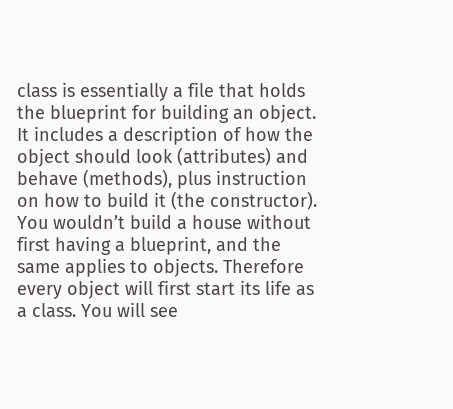class is essentially a file that holds the blueprint for building an object. It includes a description of how the object should look (attributes) and behave (methods), plus instruction on how to build it (the constructor). You wouldn’t build a house without first having a blueprint, and the same applies to objects. Therefore every object will first start its life as a class. You will see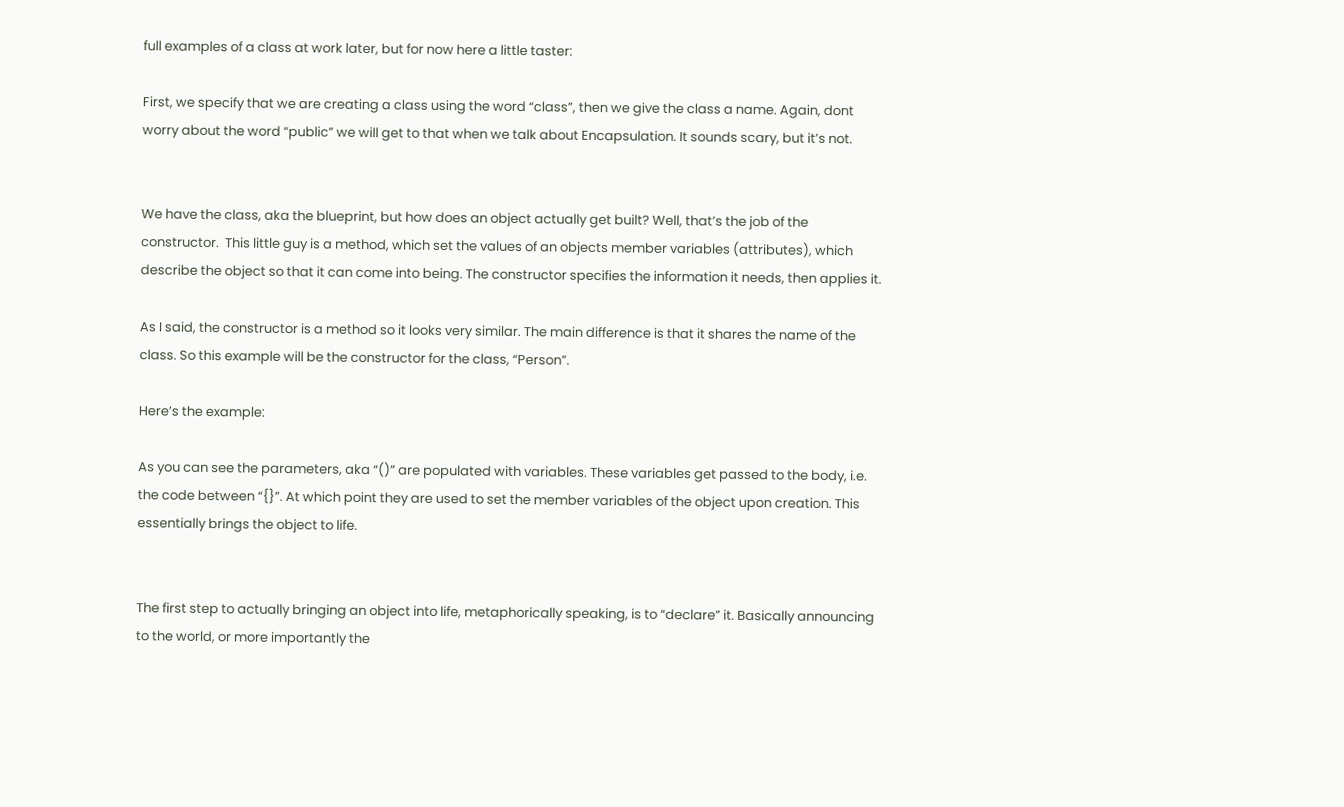full examples of a class at work later, but for now here a little taster:

First, we specify that we are creating a class using the word “class”, then we give the class a name. Again, dont worry about the word “public” we will get to that when we talk about Encapsulation. It sounds scary, but it’s not.


We have the class, aka the blueprint, but how does an object actually get built? Well, that’s the job of the constructor.  This little guy is a method, which set the values of an objects member variables (attributes), which describe the object so that it can come into being. The constructor specifies the information it needs, then applies it.

As I said, the constructor is a method so it looks very similar. The main difference is that it shares the name of the class. So this example will be the constructor for the class, “Person”.

Here’s the example:

As you can see the parameters, aka “()” are populated with variables. These variables get passed to the body, i.e. the code between “{}”. At which point they are used to set the member variables of the object upon creation. This essentially brings the object to life.


The first step to actually bringing an object into life, metaphorically speaking, is to “declare” it. Basically announcing to the world, or more importantly the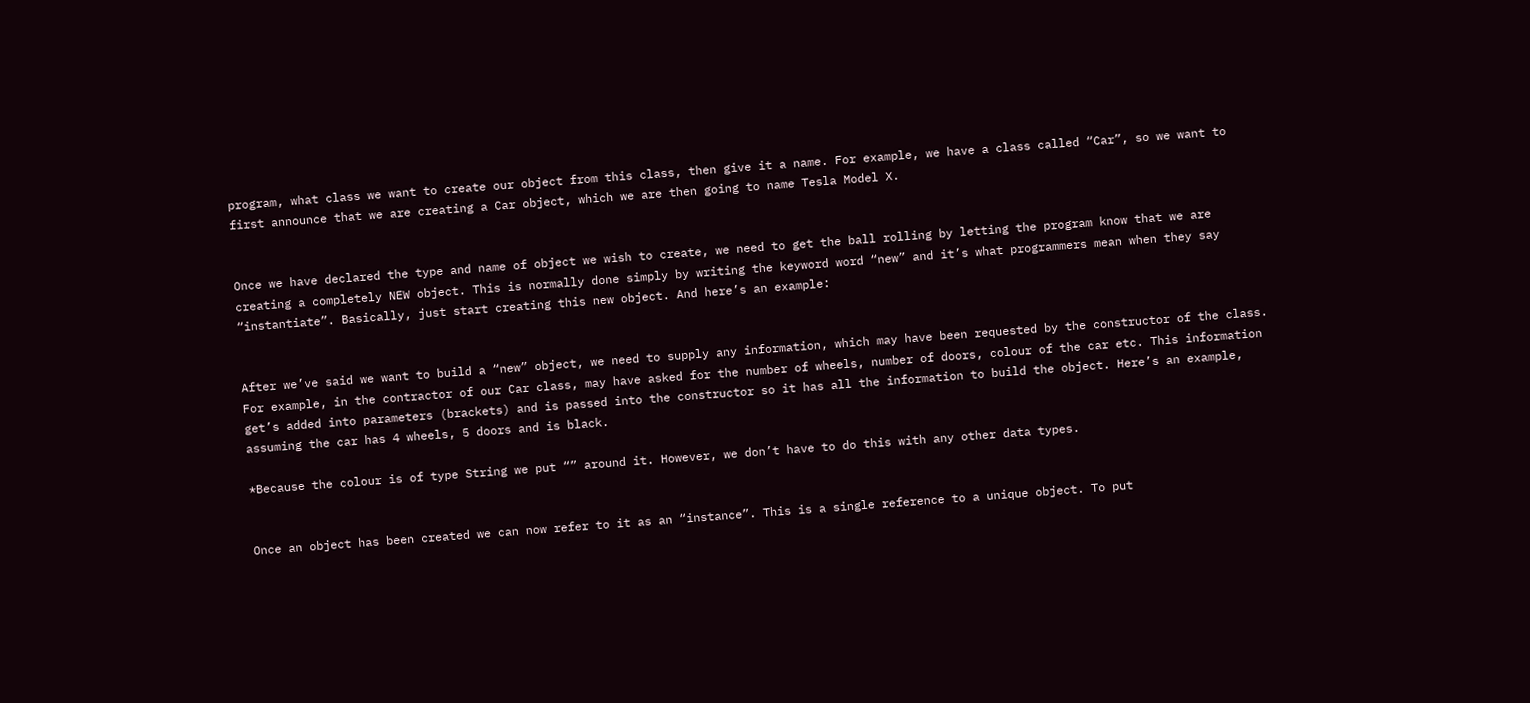program, what class we want to create our object from this class, then give it a name. For example, we have a class called “Car”, so we want to first announce that we are creating a Car object, which we are then going to name Tesla Model X.


Once we have declared the type and name of object we wish to create, we need to get the ball rolling by letting the program know that we are creating a completely NEW object. This is normally done simply by writing the keyword word “new” and it’s what programmers mean when they say “instantiate”. Basically, just start creating this new object. And here’s an example:


After we’ve said we want to build a “new” object, we need to supply any information, which may have been requested by the constructor of the class. For example, in the contractor of our Car class, may have asked for the number of wheels, number of doors, colour of the car etc. This information get’s added into parameters (brackets) and is passed into the constructor so it has all the information to build the object. Here’s an example, assuming the car has 4 wheels, 5 doors and is black.

*Because the colour is of type String we put “” around it. However, we don’t have to do this with any other data types.


Once an object has been created we can now refer to it as an “instance”. This is a single reference to a unique object. To put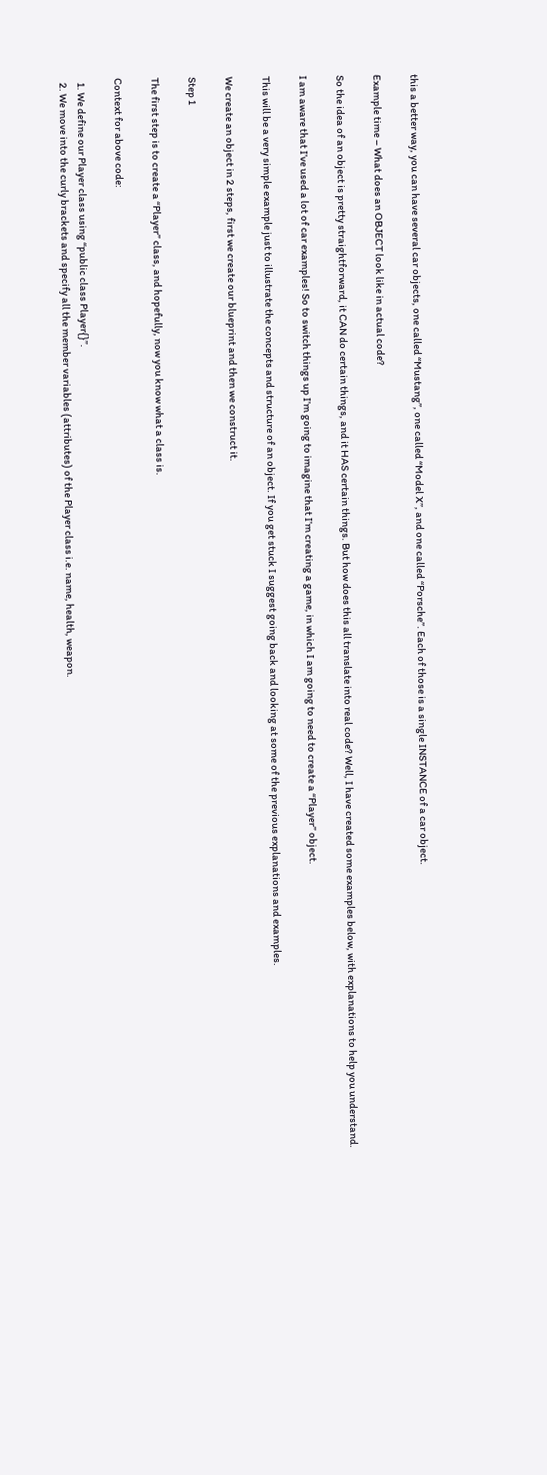this a better way, you can have several car objects, one called “Mustang”, one called “Model X”, and one called “Porsche”. Each of those is a single INSTANCE of a car object.

Example time – What does an OBJECT look like in actual code?

So the idea of an object is pretty straightforward, it CAN do certain things, and it HAS certain things. But how does this all translate into real code? Well, I have created some examples below, with explanations to help you understand.

I am aware that I’ve used a lot of car examples! So to switch things up I’m going to imagine that I’m creating a game, in which I am going to need to create a “Player” object.

This will be a very simple example just to illustrate the concepts and structure of an object. If you get stuck I suggest going back and looking at some of the previous explanations and examples.

We create an object in 2 steps, first we create our blueprint and then we construct it.

Step 1

The first step is to create a “Player” class, and hopefully, now you know what a class is.

Context for above code:

  1. We define our Player class using “public class Player{}”.
  2. We move into the curly brackets and specify all the member variables (attributes) of the Player class i.e. name, health, weapon.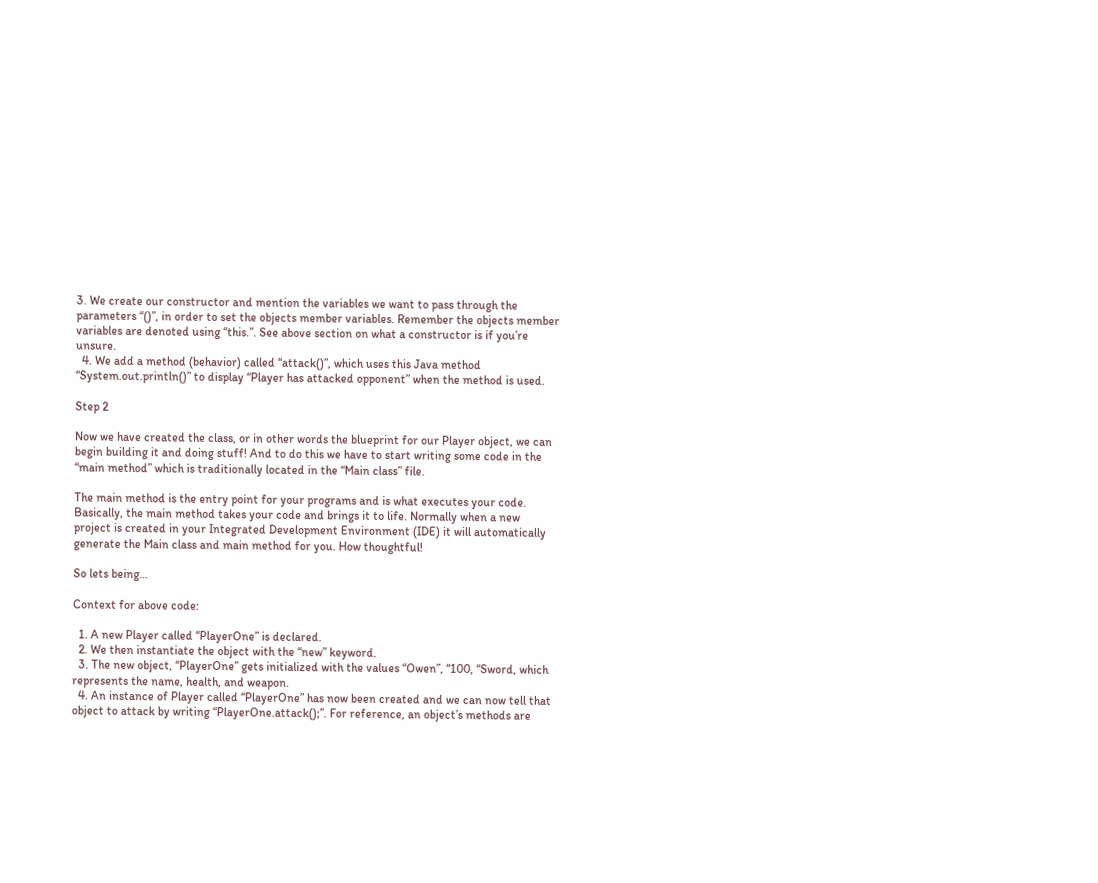3. We create our constructor and mention the variables we want to pass through the parameters “()”, in order to set the objects member variables. Remember the objects member variables are denoted using “this.”. See above section on what a constructor is if you’re unsure.
  4. We add a method (behavior) called “attack()”, which uses this Java method “System.out.println()” to display “Player has attacked opponent” when the method is used.

Step 2

Now we have created the class, or in other words the blueprint for our Player object, we can begin building it and doing stuff! And to do this we have to start writing some code in the “main method” which is traditionally located in the “Main class” file.

The main method is the entry point for your programs and is what executes your code. Basically, the main method takes your code and brings it to life. Normally when a new project is created in your Integrated Development Environment (IDE) it will automatically generate the Main class and main method for you. How thoughtful!

So lets being…

Context for above code:

  1. A new Player called “PlayerOne” is declared.
  2. We then instantiate the object with the “new” keyword.
  3. The new object, “PlayerOne” gets initialized with the values “Owen”, “100, “Sword, which represents the name, health, and weapon.
  4. An instance of Player called “PlayerOne” has now been created and we can now tell that object to attack by writing “PlayerOne.attack();”. For reference, an object’s methods are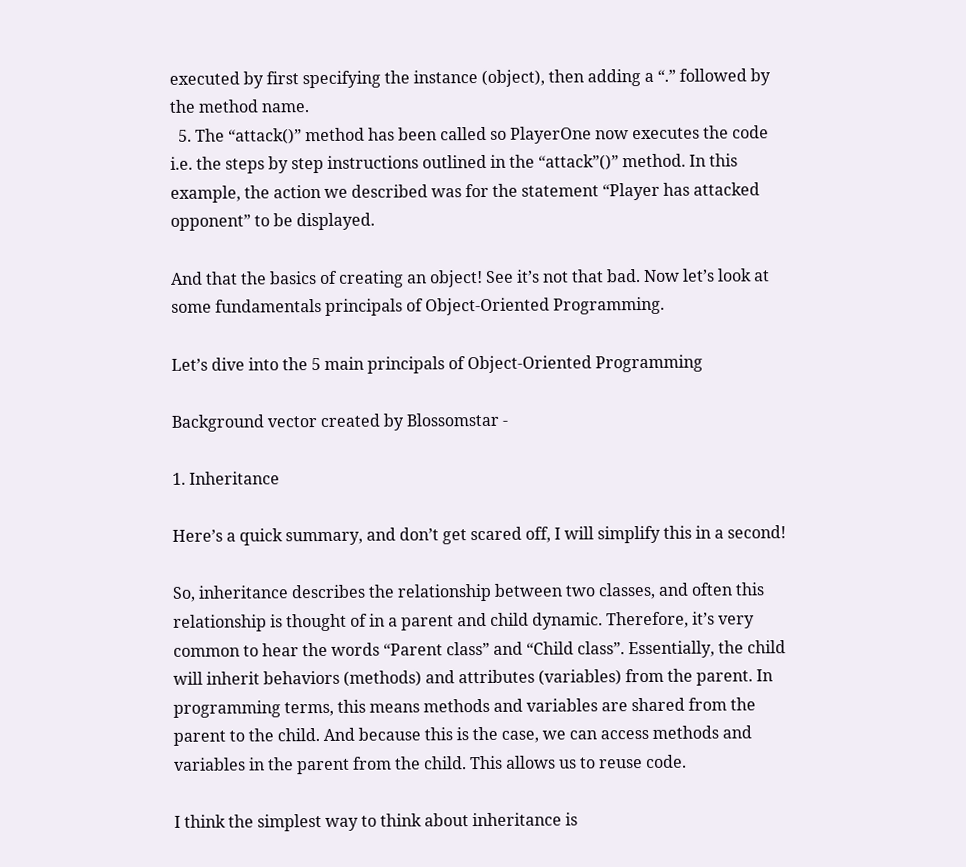executed by first specifying the instance (object), then adding a “.” followed by the method name.
  5. The “attack()” method has been called so PlayerOne now executes the code i.e. the steps by step instructions outlined in the “attack”()” method. In this example, the action we described was for the statement “Player has attacked opponent” to be displayed.

And that the basics of creating an object! See it’s not that bad. Now let’s look at some fundamentals principals of Object-Oriented Programming.

Let’s dive into the 5 main principals of Object-Oriented Programming

Background vector created by Blossomstar -

1. Inheritance

Here’s a quick summary, and don’t get scared off, I will simplify this in a second!

So, inheritance describes the relationship between two classes, and often this relationship is thought of in a parent and child dynamic. Therefore, it’s very common to hear the words “Parent class” and “Child class”. Essentially, the child will inherit behaviors (methods) and attributes (variables) from the parent. In programming terms, this means methods and variables are shared from the parent to the child. And because this is the case, we can access methods and variables in the parent from the child. This allows us to reuse code.

I think the simplest way to think about inheritance is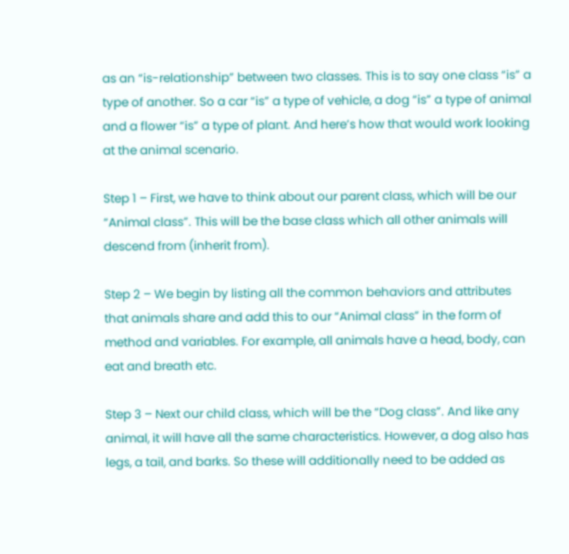as an “is-relationship” between two classes. This is to say one class “is” a type of another. So a car “is” a type of vehicle, a dog “is” a type of animal and a flower “is” a type of plant. And here’s how that would work looking at the animal scenario.

Step 1 – First, we have to think about our parent class, which will be our “Animal class”. This will be the base class which all other animals will descend from (inherit from).

Step 2 – We begin by listing all the common behaviors and attributes that animals share and add this to our “Animal class” in the form of method and variables. For example, all animals have a head, body, can eat and breath etc.

Step 3 – Next our child class, which will be the “Dog class”. And like any animal, it will have all the same characteristics. However, a dog also has legs, a tail, and barks. So these will additionally need to be added as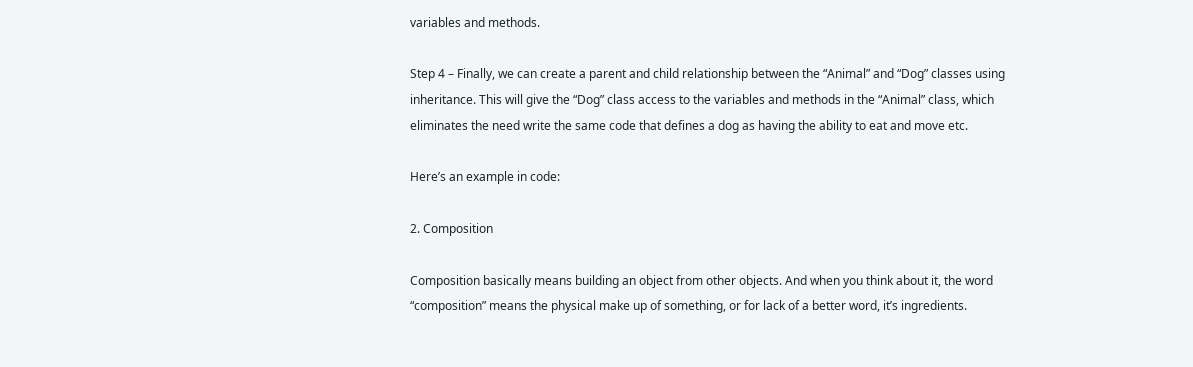variables and methods.

Step 4 – Finally, we can create a parent and child relationship between the “Animal” and “Dog” classes using inheritance. This will give the “Dog” class access to the variables and methods in the “Animal” class, which eliminates the need write the same code that defines a dog as having the ability to eat and move etc.

Here’s an example in code:

2. Composition

Composition basically means building an object from other objects. And when you think about it, the word “composition” means the physical make up of something, or for lack of a better word, it’s ingredients.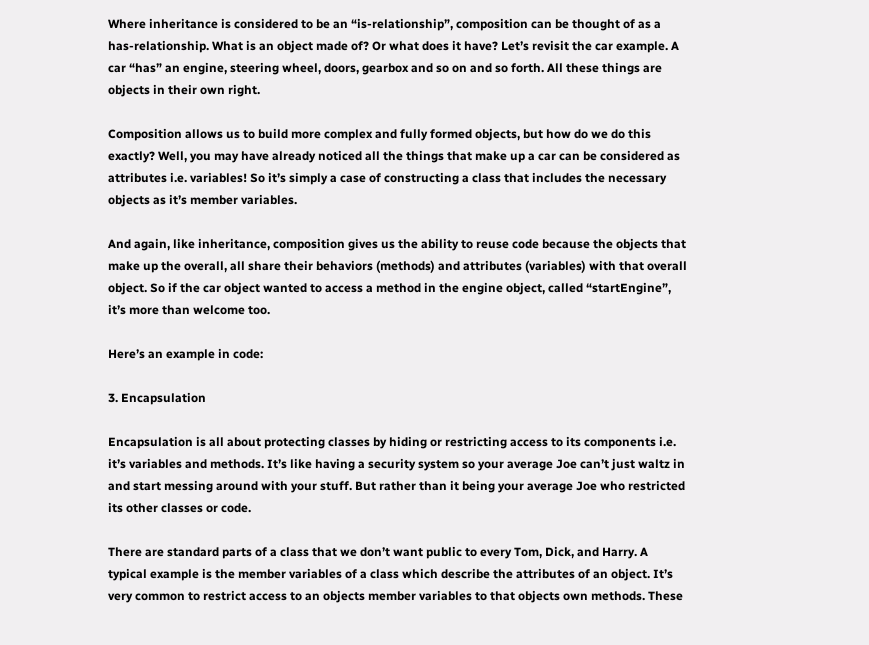Where inheritance is considered to be an “is-relationship”, composition can be thought of as a has-relationship. What is an object made of? Or what does it have? Let’s revisit the car example. A car “has” an engine, steering wheel, doors, gearbox and so on and so forth. All these things are objects in their own right.

Composition allows us to build more complex and fully formed objects, but how do we do this exactly? Well, you may have already noticed all the things that make up a car can be considered as attributes i.e. variables! So it’s simply a case of constructing a class that includes the necessary objects as it’s member variables.

And again, like inheritance, composition gives us the ability to reuse code because the objects that make up the overall, all share their behaviors (methods) and attributes (variables) with that overall object. So if the car object wanted to access a method in the engine object, called “startEngine”, it’s more than welcome too.

Here’s an example in code:

3. Encapsulation

Encapsulation is all about protecting classes by hiding or restricting access to its components i.e. it’s variables and methods. It’s like having a security system so your average Joe can’t just waltz in and start messing around with your stuff. But rather than it being your average Joe who restricted its other classes or code.

There are standard parts of a class that we don’t want public to every Tom, Dick, and Harry. A typical example is the member variables of a class which describe the attributes of an object. It’s very common to restrict access to an objects member variables to that objects own methods. These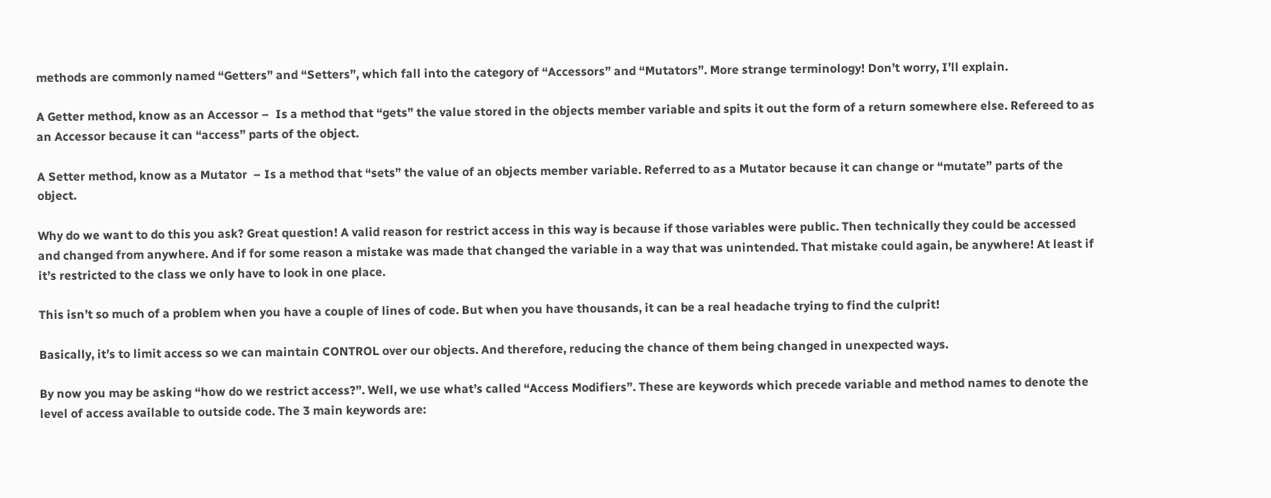methods are commonly named “Getters” and “Setters”, which fall into the category of “Accessors” and “Mutators”. More strange terminology! Don’t worry, I’ll explain.

A Getter method, know as an Accessor –  Is a method that “gets” the value stored in the objects member variable and spits it out the form of a return somewhere else. Refereed to as an Accessor because it can “access” parts of the object.

A Setter method, know as a Mutator  – Is a method that “sets” the value of an objects member variable. Referred to as a Mutator because it can change or “mutate” parts of the object.

Why do we want to do this you ask? Great question! A valid reason for restrict access in this way is because if those variables were public. Then technically they could be accessed and changed from anywhere. And if for some reason a mistake was made that changed the variable in a way that was unintended. That mistake could again, be anywhere! At least if it’s restricted to the class we only have to look in one place.

This isn’t so much of a problem when you have a couple of lines of code. But when you have thousands, it can be a real headache trying to find the culprit!

Basically, it’s to limit access so we can maintain CONTROL over our objects. And therefore, reducing the chance of them being changed in unexpected ways.

By now you may be asking “how do we restrict access?”. Well, we use what’s called “Access Modifiers”. These are keywords which precede variable and method names to denote the level of access available to outside code. The 3 main keywords are: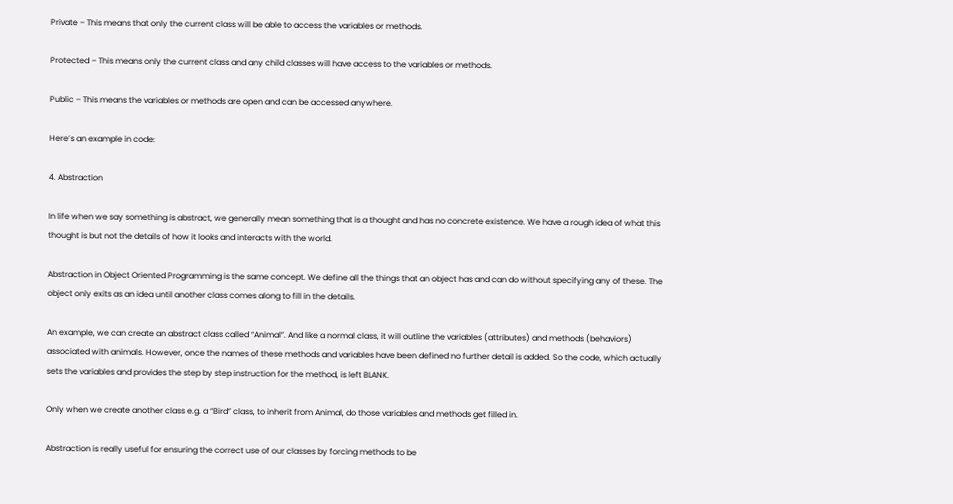Private – This means that only the current class will be able to access the variables or methods.

Protected – This means only the current class and any child classes will have access to the variables or methods.

Public – This means the variables or methods are open and can be accessed anywhere.

Here’s an example in code:

4. Abstraction

In life when we say something is abstract, we generally mean something that is a thought and has no concrete existence. We have a rough idea of what this thought is but not the details of how it looks and interacts with the world.

Abstraction in Object Oriented Programming is the same concept. We define all the things that an object has and can do without specifying any of these. The object only exits as an idea until another class comes along to fill in the details.

An example, we can create an abstract class called “Animal”. And like a normal class, it will outline the variables (attributes) and methods (behaviors) associated with animals. However, once the names of these methods and variables have been defined no further detail is added. So the code, which actually sets the variables and provides the step by step instruction for the method, is left BLANK.

Only when we create another class e.g. a “Bird” class, to inherit from Animal, do those variables and methods get filled in.

Abstraction is really useful for ensuring the correct use of our classes by forcing methods to be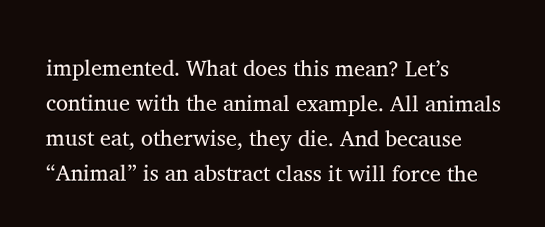implemented. What does this mean? Let’s continue with the animal example. All animals must eat, otherwise, they die. And because “Animal” is an abstract class it will force the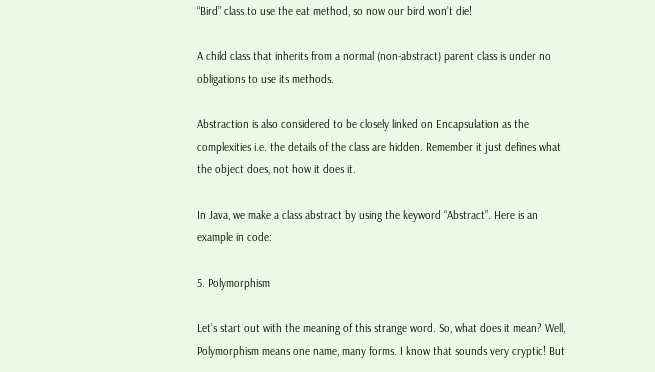“Bird” class to use the eat method, so now our bird won’t die!

A child class that inherits from a normal (non-abstract) parent class is under no obligations to use its methods.

Abstraction is also considered to be closely linked on Encapsulation as the complexities i.e. the details of the class are hidden. Remember it just defines what the object does, not how it does it.

In Java, we make a class abstract by using the keyword “Abstract”. Here is an example in code:

5. Polymorphism

Let’s start out with the meaning of this strange word. So, what does it mean? Well, Polymorphism means one name, many forms. I know that sounds very cryptic! But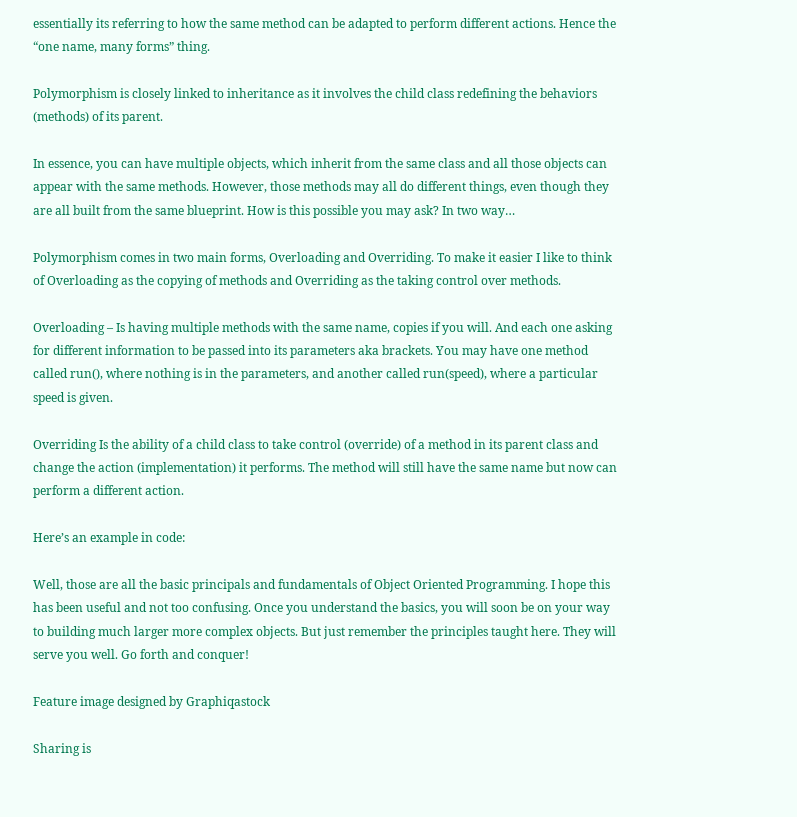essentially its referring to how the same method can be adapted to perform different actions. Hence the “one name, many forms” thing.

Polymorphism is closely linked to inheritance as it involves the child class redefining the behaviors (methods) of its parent.

In essence, you can have multiple objects, which inherit from the same class and all those objects can appear with the same methods. However, those methods may all do different things, even though they are all built from the same blueprint. How is this possible you may ask? In two way…

Polymorphism comes in two main forms, Overloading and Overriding. To make it easier I like to think of Overloading as the copying of methods and Overriding as the taking control over methods.

Overloading – Is having multiple methods with the same name, copies if you will. And each one asking for different information to be passed into its parameters aka brackets. You may have one method called run(), where nothing is in the parameters, and another called run(speed), where a particular speed is given.

Overriding Is the ability of a child class to take control (override) of a method in its parent class and change the action (implementation) it performs. The method will still have the same name but now can perform a different action.

Here’s an example in code:

Well, those are all the basic principals and fundamentals of Object Oriented Programming. I hope this has been useful and not too confusing. Once you understand the basics, you will soon be on your way to building much larger more complex objects. But just remember the principles taught here. They will serve you well. Go forth and conquer!

Feature image designed by Graphiqastock

Sharing is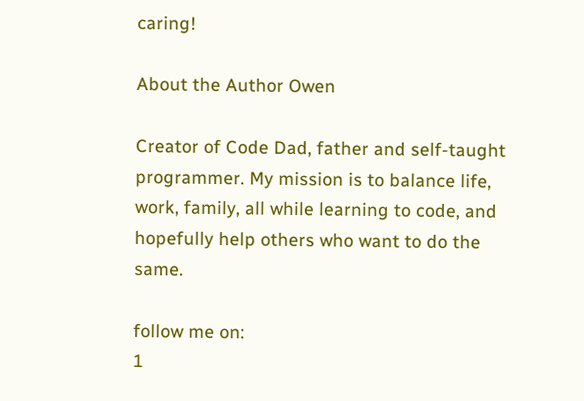caring!

About the Author Owen

Creator of Code Dad, father and self-taught programmer. My mission is to balance life, work, family, all while learning to code, and hopefully help others who want to do the same.

follow me on:
1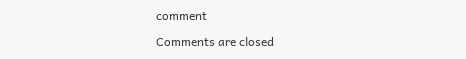comment

Comments are closed